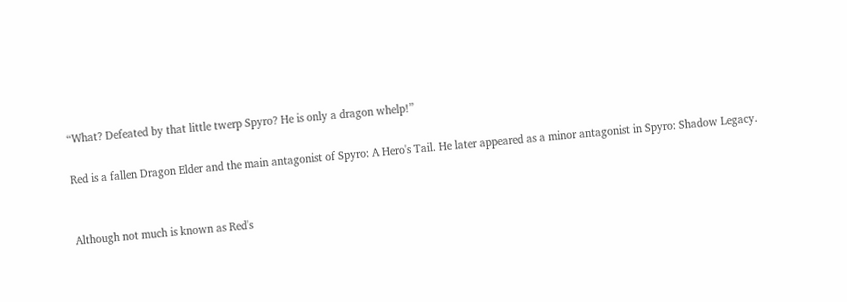“What? Defeated by that little twerp Spyro? He is only a dragon whelp!”

Red is a fallen Dragon Elder and the main antagonist of Spyro: A Hero's Tail. He later appeared as a minor antagonist in Spyro: Shadow Legacy.


Although not much is known as Red's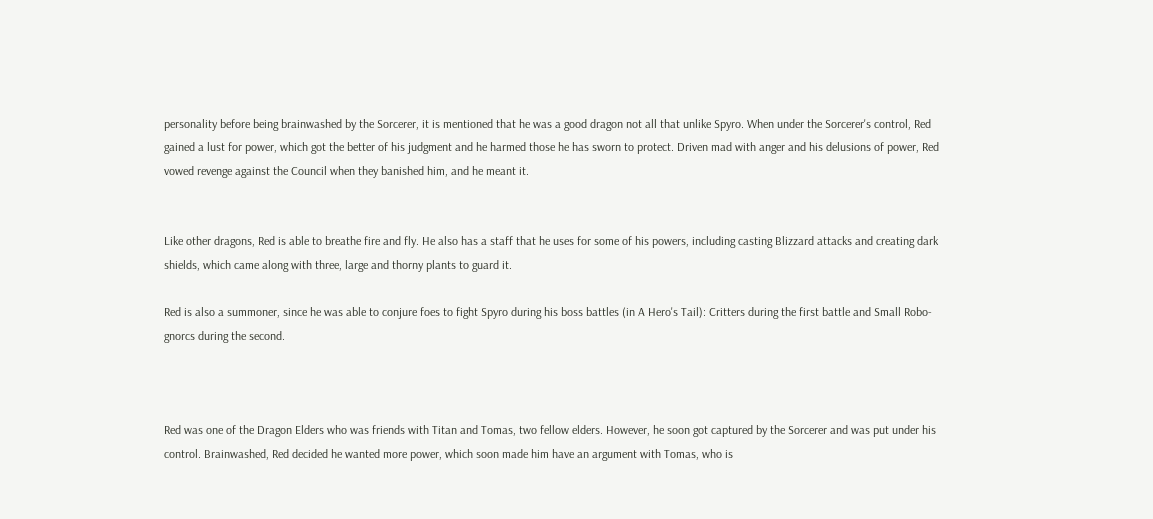personality before being brainwashed by the Sorcerer, it is mentioned that he was a good dragon not all that unlike Spyro. When under the Sorcerer's control, Red gained a lust for power, which got the better of his judgment and he harmed those he has sworn to protect. Driven mad with anger and his delusions of power, Red vowed revenge against the Council when they banished him, and he meant it.


Like other dragons, Red is able to breathe fire and fly. He also has a staff that he uses for some of his powers, including casting Blizzard attacks and creating dark shields, which came along with three, large and thorny plants to guard it.

Red is also a summoner, since he was able to conjure foes to fight Spyro during his boss battles (in A Hero's Tail): Critters during the first battle and Small Robo-gnorcs during the second.



Red was one of the Dragon Elders who was friends with Titan and Tomas, two fellow elders. However, he soon got captured by the Sorcerer and was put under his control. Brainwashed, Red decided he wanted more power, which soon made him have an argument with Tomas, who is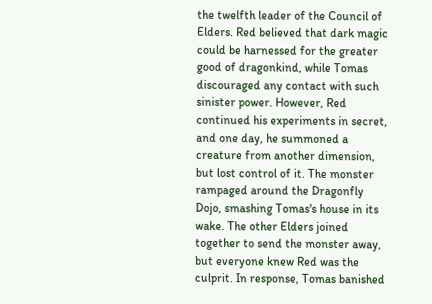the twelfth leader of the Council of Elders. Red believed that dark magic could be harnessed for the greater good of dragonkind, while Tomas discouraged any contact with such sinister power. However, Red continued his experiments in secret, and one day, he summoned a creature from another dimension, but lost control of it. The monster rampaged around the Dragonfly Dojo, smashing Tomas's house in its wake. The other Elders joined together to send the monster away, but everyone knew Red was the culprit. In response, Tomas banished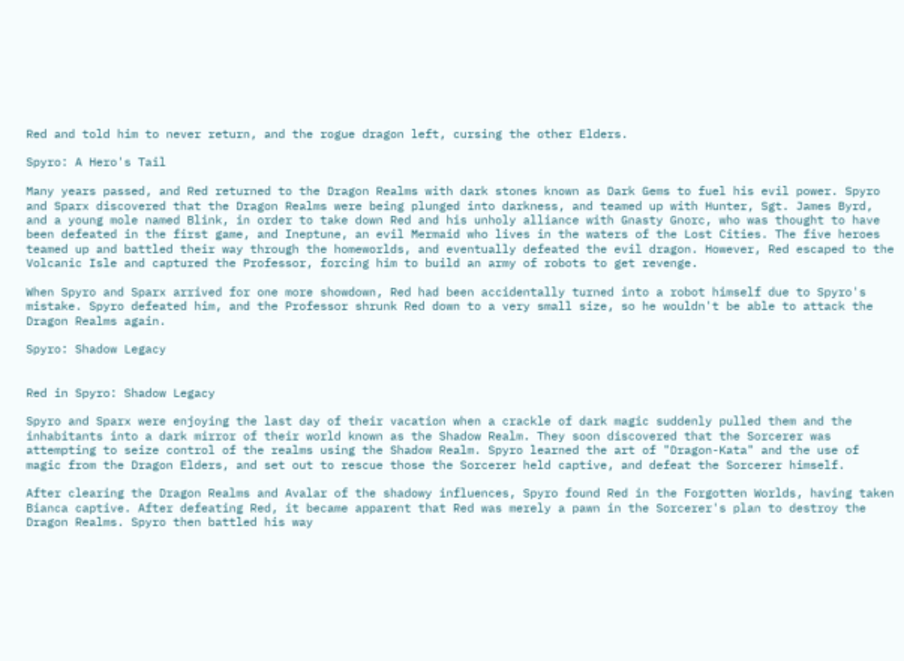Red and told him to never return, and the rogue dragon left, cursing the other Elders.

Spyro: A Hero's Tail

Many years passed, and Red returned to the Dragon Realms with dark stones known as Dark Gems to fuel his evil power. Spyro and Sparx discovered that the Dragon Realms were being plunged into darkness, and teamed up with Hunter, Sgt. James Byrd, and a young mole named Blink, in order to take down Red and his unholy alliance with Gnasty Gnorc, who was thought to have been defeated in the first game, and Ineptune, an evil Mermaid who lives in the waters of the Lost Cities. The five heroes teamed up and battled their way through the homeworlds, and eventually defeated the evil dragon. However, Red escaped to the Volcanic Isle and captured the Professor, forcing him to build an army of robots to get revenge.

When Spyro and Sparx arrived for one more showdown, Red had been accidentally turned into a robot himself due to Spyro's mistake. Spyro defeated him, and the Professor shrunk Red down to a very small size, so he wouldn't be able to attack the Dragon Realms again.

Spyro: Shadow Legacy


Red in Spyro: Shadow Legacy

Spyro and Sparx were enjoying the last day of their vacation when a crackle of dark magic suddenly pulled them and the inhabitants into a dark mirror of their world known as the Shadow Realm. They soon discovered that the Sorcerer was attempting to seize control of the realms using the Shadow Realm. Spyro learned the art of "Dragon-Kata" and the use of magic from the Dragon Elders, and set out to rescue those the Sorcerer held captive, and defeat the Sorcerer himself.

After clearing the Dragon Realms and Avalar of the shadowy influences, Spyro found Red in the Forgotten Worlds, having taken Bianca captive. After defeating Red, it became apparent that Red was merely a pawn in the Sorcerer's plan to destroy the Dragon Realms. Spyro then battled his way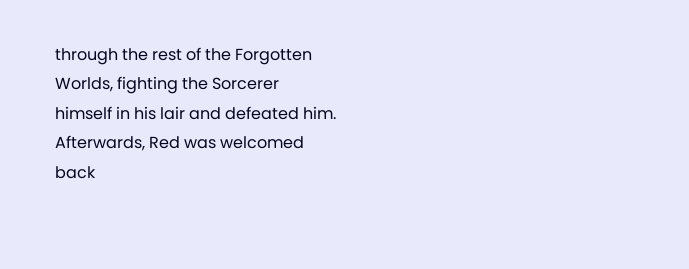through the rest of the Forgotten Worlds, fighting the Sorcerer himself in his lair and defeated him. Afterwards, Red was welcomed back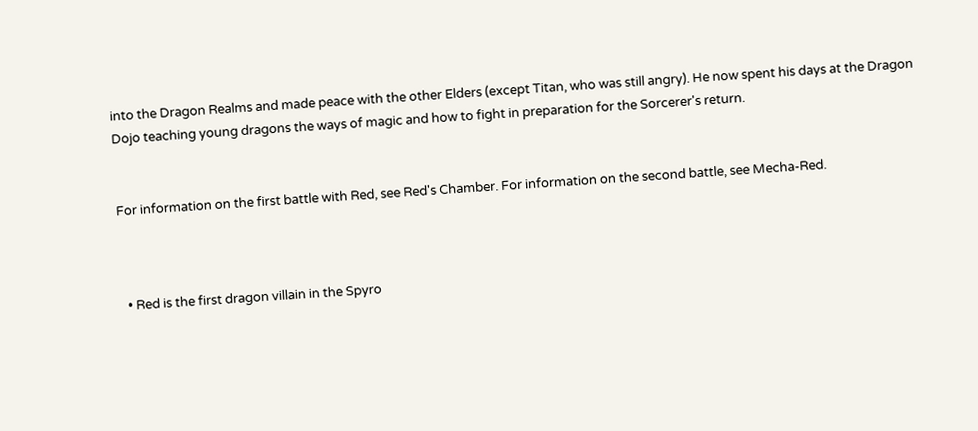into the Dragon Realms and made peace with the other Elders (except Titan, who was still angry). He now spent his days at the Dragon Dojo teaching young dragons the ways of magic and how to fight in preparation for the Sorcerer's return.


For information on the first battle with Red, see Red's Chamber. For information on the second battle, see Mecha-Red.



  • Red is the first dragon villain in the Spyro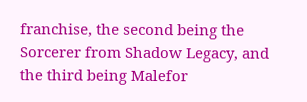franchise, the second being the Sorcerer from Shadow Legacy, and the third being Malefor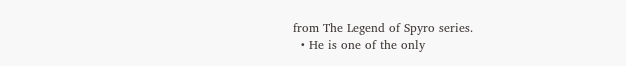from The Legend of Spyro series.
  • He is one of the only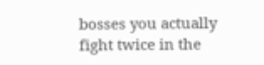bosses you actually fight twice in the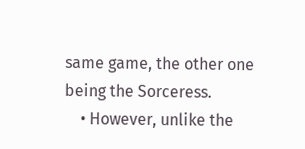same game, the other one being the Sorceress.
    • However, unlike the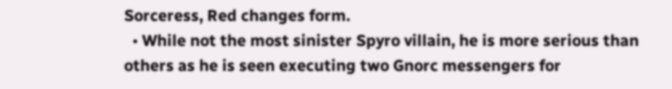Sorceress, Red changes form.
  • While not the most sinister Spyro villain, he is more serious than others as he is seen executing two Gnorc messengers for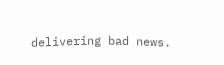delivering bad news.